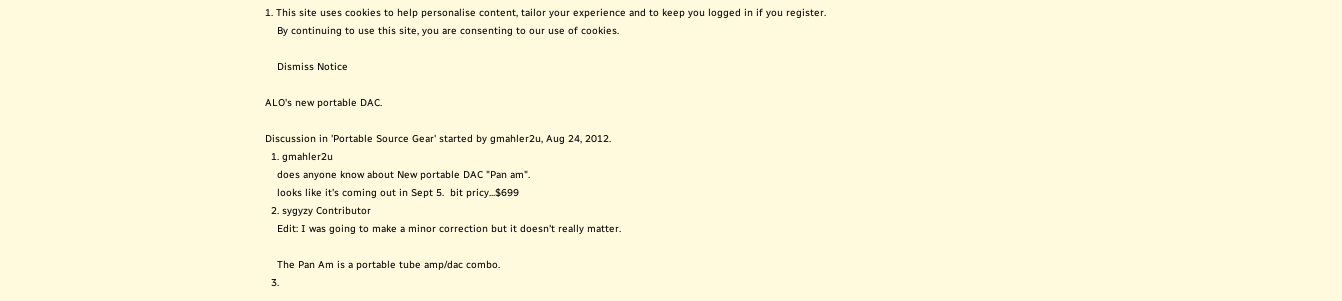1. This site uses cookies to help personalise content, tailor your experience and to keep you logged in if you register.
    By continuing to use this site, you are consenting to our use of cookies.

    Dismiss Notice

ALO's new portable DAC.

Discussion in 'Portable Source Gear' started by gmahler2u, Aug 24, 2012.
  1. gmahler2u
    does anyone know about New portable DAC "Pan am".
    looks like it's coming out in Sept 5.  bit pricy...$699
  2. sygyzy Contributor
    Edit: I was going to make a minor correction but it doesn't really matter.

    The Pan Am is a portable tube amp/dac combo.
  3.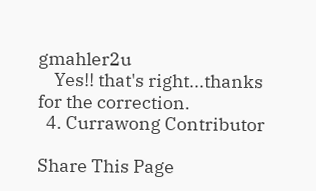gmahler2u
    Yes!! that's right...thanks for the correction.
  4. Currawong Contributor

Share This Page